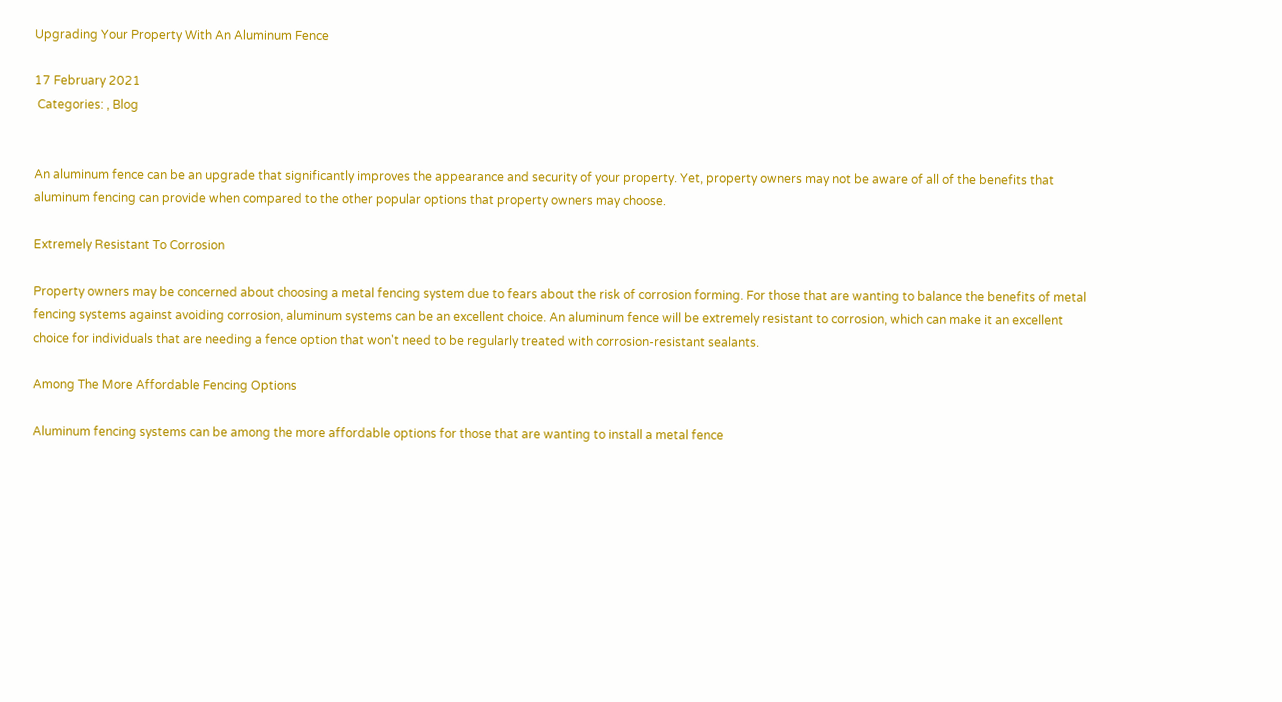Upgrading Your Property With An Aluminum Fence

17 February 2021
 Categories: , Blog


An aluminum fence can be an upgrade that significantly improves the appearance and security of your property. Yet, property owners may not be aware of all of the benefits that aluminum fencing can provide when compared to the other popular options that property owners may choose.

Extremely Resistant To Corrosion

Property owners may be concerned about choosing a metal fencing system due to fears about the risk of corrosion forming. For those that are wanting to balance the benefits of metal fencing systems against avoiding corrosion, aluminum systems can be an excellent choice. An aluminum fence will be extremely resistant to corrosion, which can make it an excellent choice for individuals that are needing a fence option that won't need to be regularly treated with corrosion-resistant sealants.

Among The More Affordable Fencing Options

Aluminum fencing systems can be among the more affordable options for those that are wanting to install a metal fence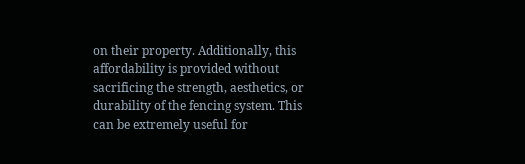on their property. Additionally, this affordability is provided without sacrificing the strength, aesthetics, or durability of the fencing system. This can be extremely useful for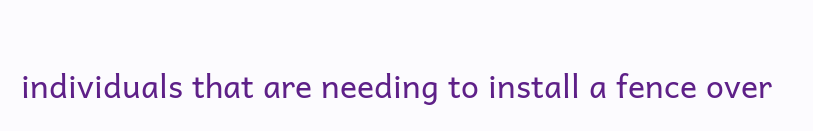individuals that are needing to install a fence over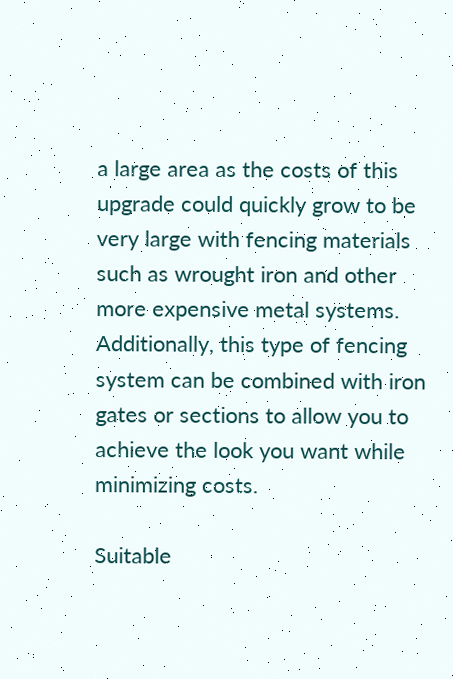a large area as the costs of this upgrade could quickly grow to be very large with fencing materials such as wrought iron and other more expensive metal systems. Additionally, this type of fencing system can be combined with iron gates or sections to allow you to achieve the look you want while minimizing costs.

Suitable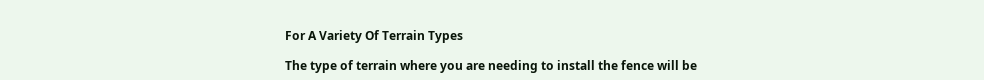For A Variety Of Terrain Types

The type of terrain where you are needing to install the fence will be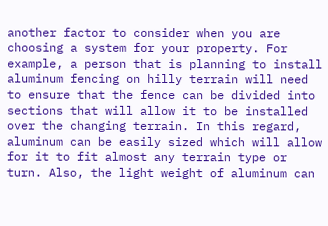another factor to consider when you are choosing a system for your property. For example, a person that is planning to install aluminum fencing on hilly terrain will need to ensure that the fence can be divided into sections that will allow it to be installed over the changing terrain. In this regard, aluminum can be easily sized which will allow for it to fit almost any terrain type or turn. Also, the light weight of aluminum can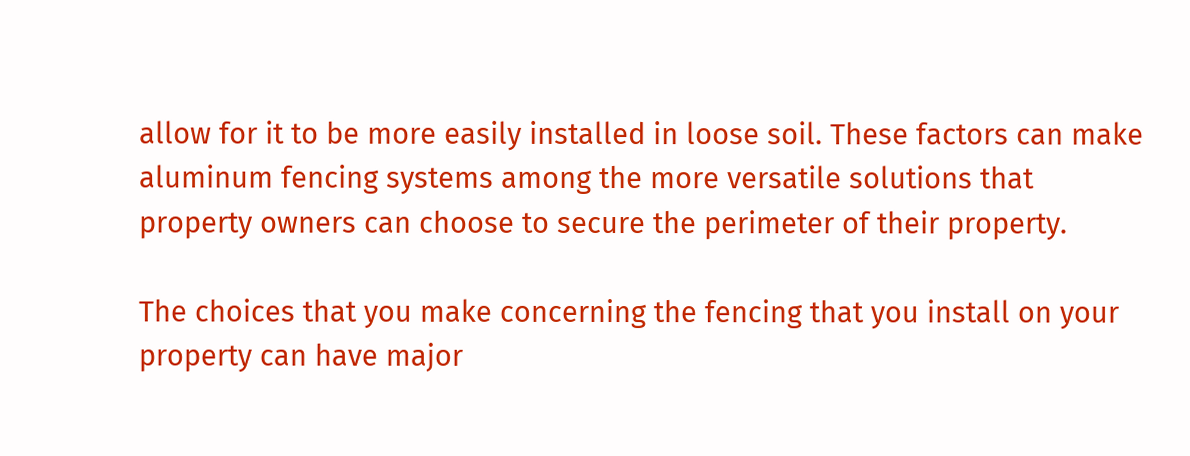allow for it to be more easily installed in loose soil. These factors can make aluminum fencing systems among the more versatile solutions that property owners can choose to secure the perimeter of their property.

The choices that you make concerning the fencing that you install on your property can have major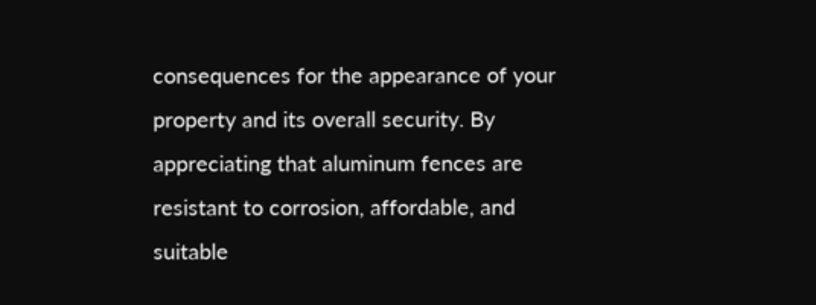consequences for the appearance of your property and its overall security. By appreciating that aluminum fences are resistant to corrosion, affordable, and suitable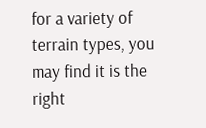for a variety of terrain types, you may find it is the right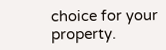choice for your property.